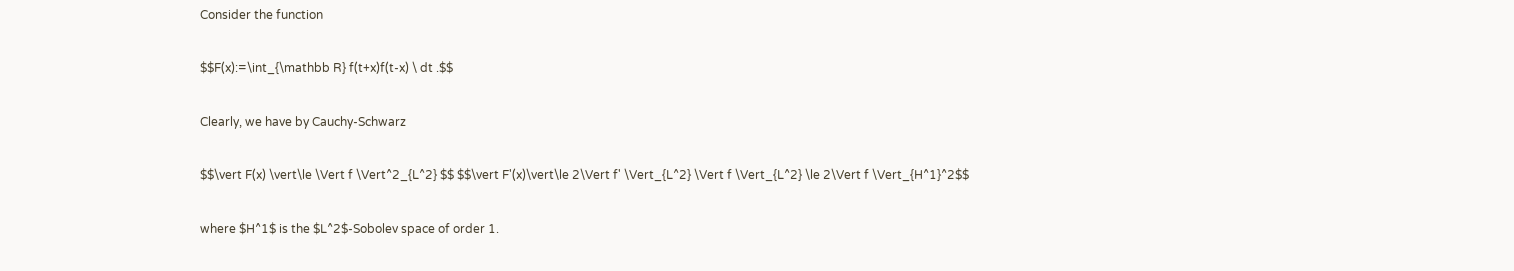Consider the function

$$F(x):=\int_{\mathbb R} f(t+x)f(t-x) \ dt .$$

Clearly, we have by Cauchy-Schwarz

$$\vert F(x) \vert\le \Vert f \Vert^2_{L^2} $$ $$\vert F'(x)\vert\le 2\Vert f' \Vert_{L^2} \Vert f \Vert_{L^2} \le 2\Vert f \Vert_{H^1}^2$$

where $H^1$ is the $L^2$-Sobolev space of order 1.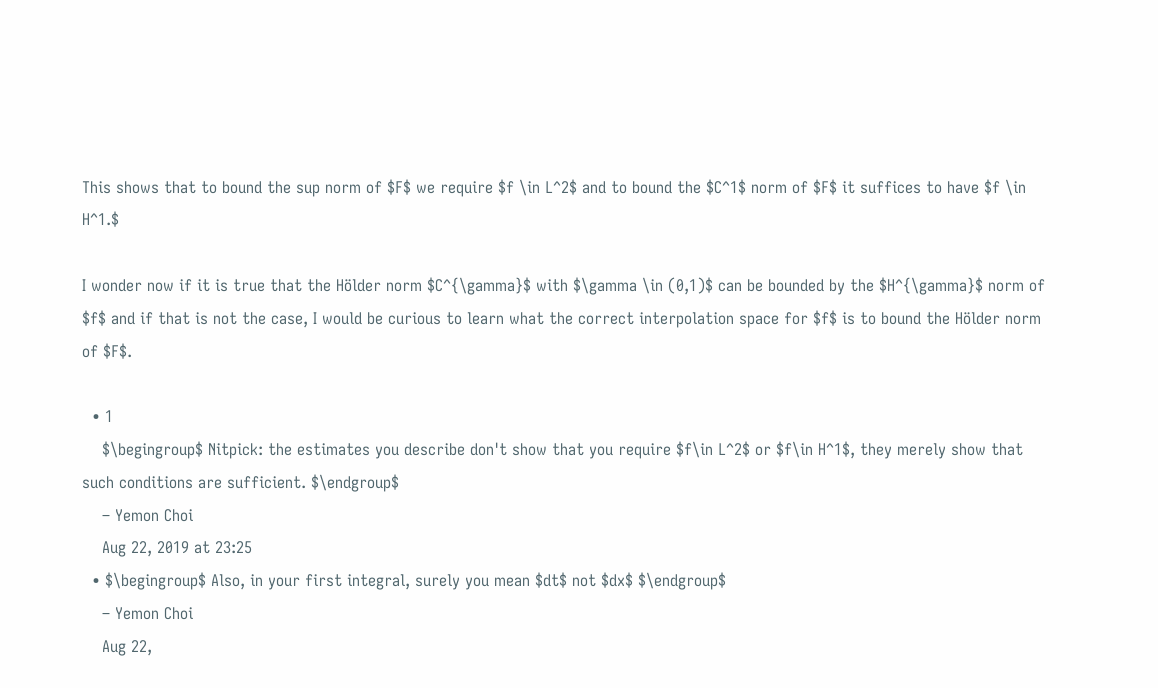This shows that to bound the sup norm of $F$ we require $f \in L^2$ and to bound the $C^1$ norm of $F$ it suffices to have $f \in H^1.$

I wonder now if it is true that the Hölder norm $C^{\gamma}$ with $\gamma \in (0,1)$ can be bounded by the $H^{\gamma}$ norm of $f$ and if that is not the case, I would be curious to learn what the correct interpolation space for $f$ is to bound the Hölder norm of $F$.

  • 1
    $\begingroup$ Nitpick: the estimates you describe don't show that you require $f\in L^2$ or $f\in H^1$, they merely show that such conditions are sufficient. $\endgroup$
    – Yemon Choi
    Aug 22, 2019 at 23:25
  • $\begingroup$ Also, in your first integral, surely you mean $dt$ not $dx$ $\endgroup$
    – Yemon Choi
    Aug 22,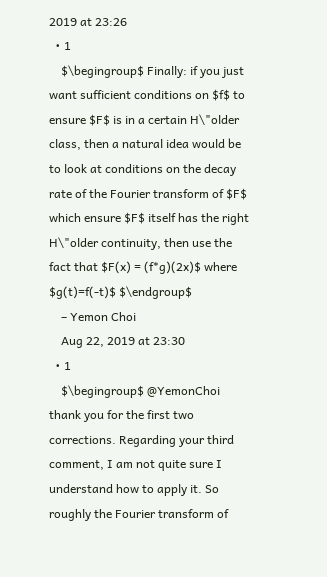2019 at 23:26
  • 1
    $\begingroup$ Finally: if you just want sufficient conditions on $f$ to ensure $F$ is in a certain H\"older class, then a natural idea would be to look at conditions on the decay rate of the Fourier transform of $F$ which ensure $F$ itself has the right H\"older continuity, then use the fact that $F(x) = (f*g)(2x)$ where $g(t)=f(-t)$ $\endgroup$
    – Yemon Choi
    Aug 22, 2019 at 23:30
  • 1
    $\begingroup$ @YemonChoi thank you for the first two corrections. Regarding your third comment, I am not quite sure I understand how to apply it. So roughly the Fourier transform of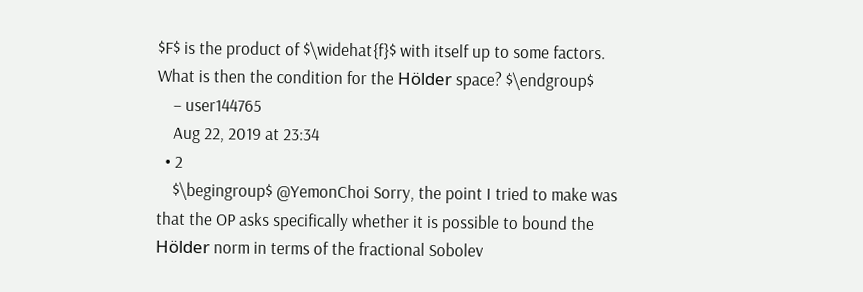$F$ is the product of $\widehat{f}$ with itself up to some factors. What is then the condition for the Hölder space? $\endgroup$
    – user144765
    Aug 22, 2019 at 23:34
  • 2
    $\begingroup$ @YemonChoi Sorry, the point I tried to make was that the OP asks specifically whether it is possible to bound the Hölder norm in terms of the fractional Sobolev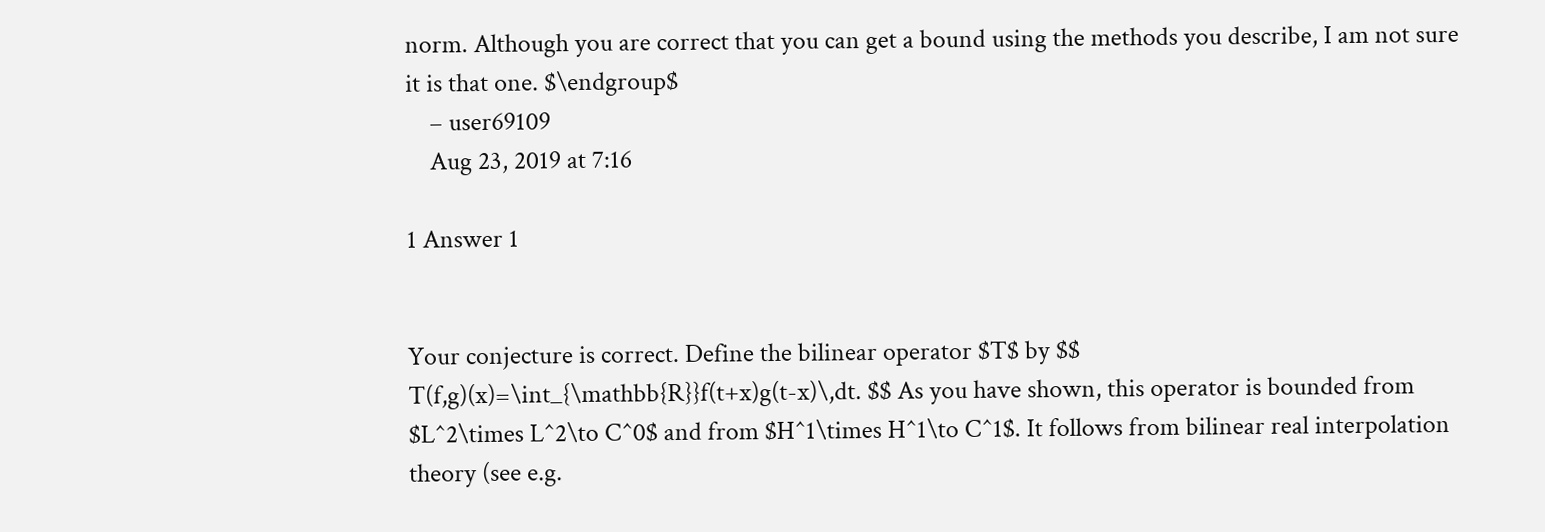norm. Although you are correct that you can get a bound using the methods you describe, I am not sure it is that one. $\endgroup$
    – user69109
    Aug 23, 2019 at 7:16

1 Answer 1


Your conjecture is correct. Define the bilinear operator $T$ by $$ T(f,g)(x)=\int_{\mathbb{R}}f(t+x)g(t-x)\,dt. $$ As you have shown, this operator is bounded from $L^2\times L^2\to C^0$ and from $H^1\times H^1\to C^1$. It follows from bilinear real interpolation theory (see e.g.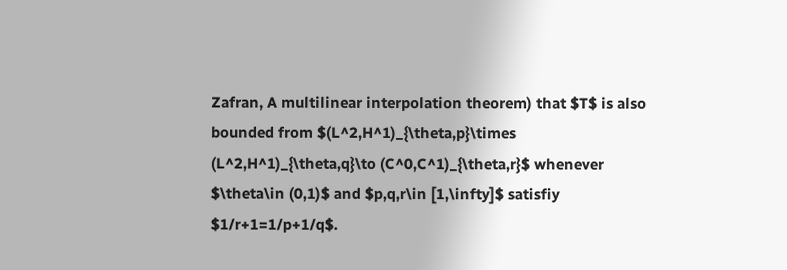Zafran, A multilinear interpolation theorem) that $T$ is also bounded from $(L^2,H^1)_{\theta,p}\times (L^2,H^1)_{\theta,q}\to (C^0,C^1)_{\theta,r}$ whenever $\theta\in (0,1)$ and $p,q,r\in [1,\infty]$ satisfiy $1/r+1=1/p+1/q$.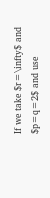If we take $r=\infty$ and $p=q=2$ and use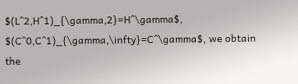$(L^2,H^1)_{\gamma,2}=H^\gamma$, $(C^0,C^1)_{\gamma,\infty}=C^\gamma$, we obtain the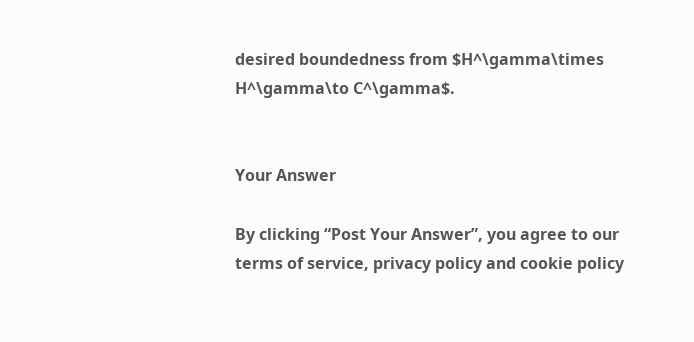desired boundedness from $H^\gamma\times H^\gamma\to C^\gamma$.


Your Answer

By clicking “Post Your Answer”, you agree to our terms of service, privacy policy and cookie policy